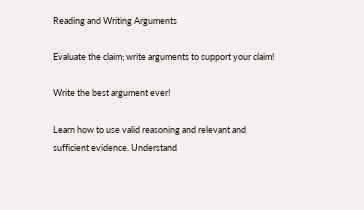Reading and Writing Arguments

Evaluate the claim; write arguments to support your claim!

Write the best argument ever!

Learn how to use valid reasoning and relevant and sufficient evidence. Understand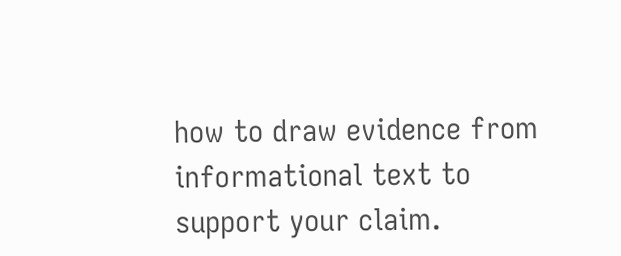how to draw evidence from informational text to support your claim.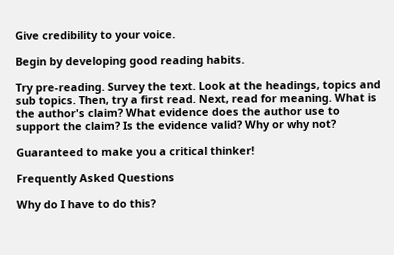Give credibility to your voice.

Begin by developing good reading habits.

Try pre-reading. Survey the text. Look at the headings, topics and sub topics. Then, try a first read. Next, read for meaning. What is the author's claim? What evidence does the author use to support the claim? Is the evidence valid? Why or why not?

Guaranteed to make you a critical thinker!

Frequently Asked Questions

Why do I have to do this?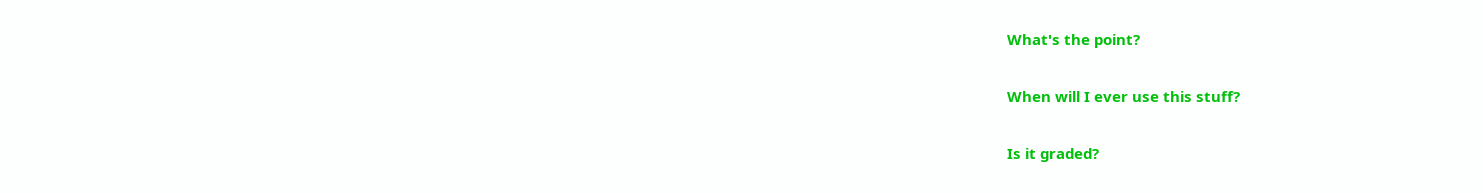What's the point?

When will I ever use this stuff?

Is it graded?